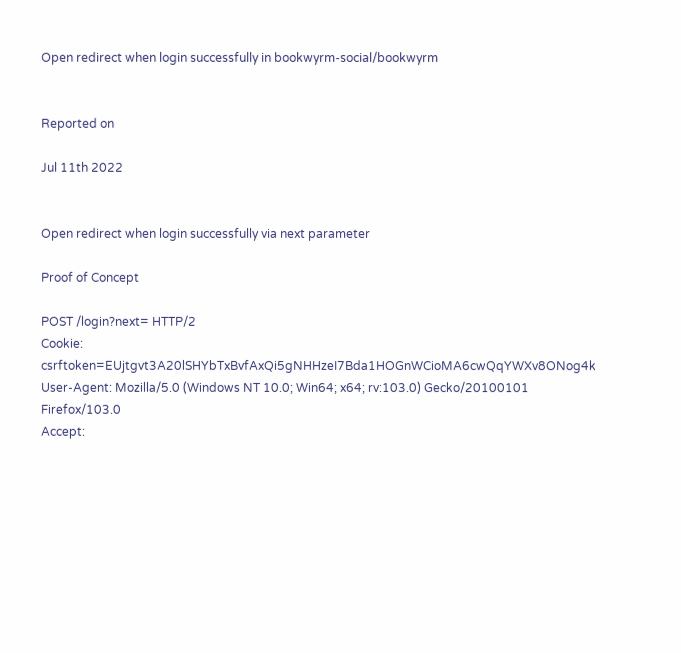Open redirect when login successfully in bookwyrm-social/bookwyrm


Reported on

Jul 11th 2022


Open redirect when login successfully via next parameter

Proof of Concept

POST /login?next= HTTP/2
Cookie: csrftoken=EUjtgvt3A20lSHYbTxBvfAxQi5gNHHzeI7Bda1HOGnWCioMA6cwQqYWXv8ONog4k
User-Agent: Mozilla/5.0 (Windows NT 10.0; Win64; x64; rv:103.0) Gecko/20100101 Firefox/103.0
Accept: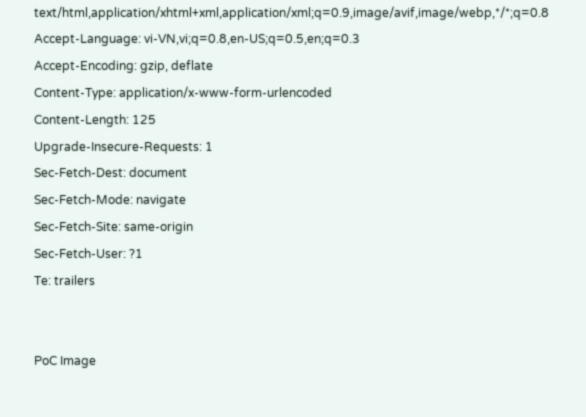text/html,application/xhtml+xml,application/xml;q=0.9,image/avif,image/webp,*/*;q=0.8
Accept-Language: vi-VN,vi;q=0.8,en-US;q=0.5,en;q=0.3
Accept-Encoding: gzip, deflate
Content-Type: application/x-www-form-urlencoded
Content-Length: 125
Upgrade-Insecure-Requests: 1
Sec-Fetch-Dest: document
Sec-Fetch-Mode: navigate
Sec-Fetch-Site: same-origin
Sec-Fetch-User: ?1
Te: trailers


PoC Image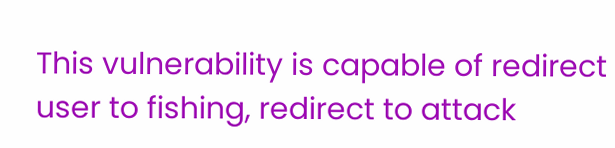This vulnerability is capable of redirect user to fishing, redirect to attack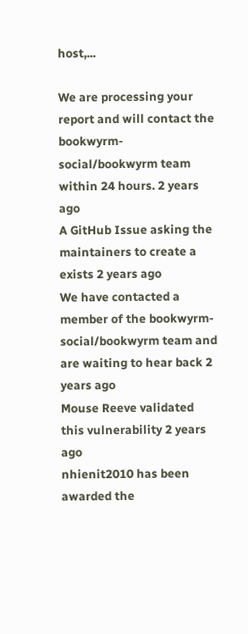host,...

We are processing your report and will contact the bookwyrm-social/bookwyrm team within 24 hours. 2 years ago
A GitHub Issue asking the maintainers to create a exists 2 years ago
We have contacted a member of the bookwyrm-social/bookwyrm team and are waiting to hear back 2 years ago
Mouse Reeve validated this vulnerability 2 years ago
nhienit2010 has been awarded the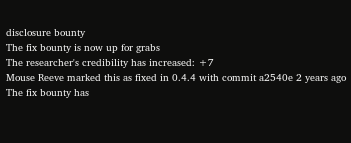disclosure bounty
The fix bounty is now up for grabs
The researcher's credibility has increased: +7
Mouse Reeve marked this as fixed in 0.4.4 with commit a2540e 2 years ago
The fix bounty has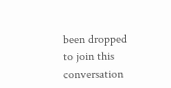been dropped
to join this conversation